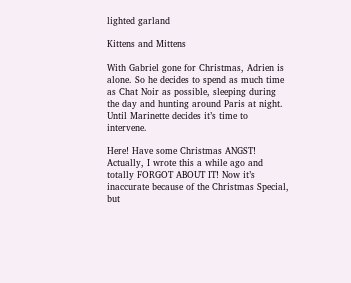lighted garland

Kittens and Mittens

With Gabriel gone for Christmas, Adrien is alone. So he decides to spend as much time as Chat Noir as possible, sleeping during the day and hunting around Paris at night. Until Marinette decides it’s time to intervene.

Here! Have some Christmas ANGST! Actually, I wrote this a while ago and totally FORGOT ABOUT IT! Now it’s inaccurate because of the Christmas Special, but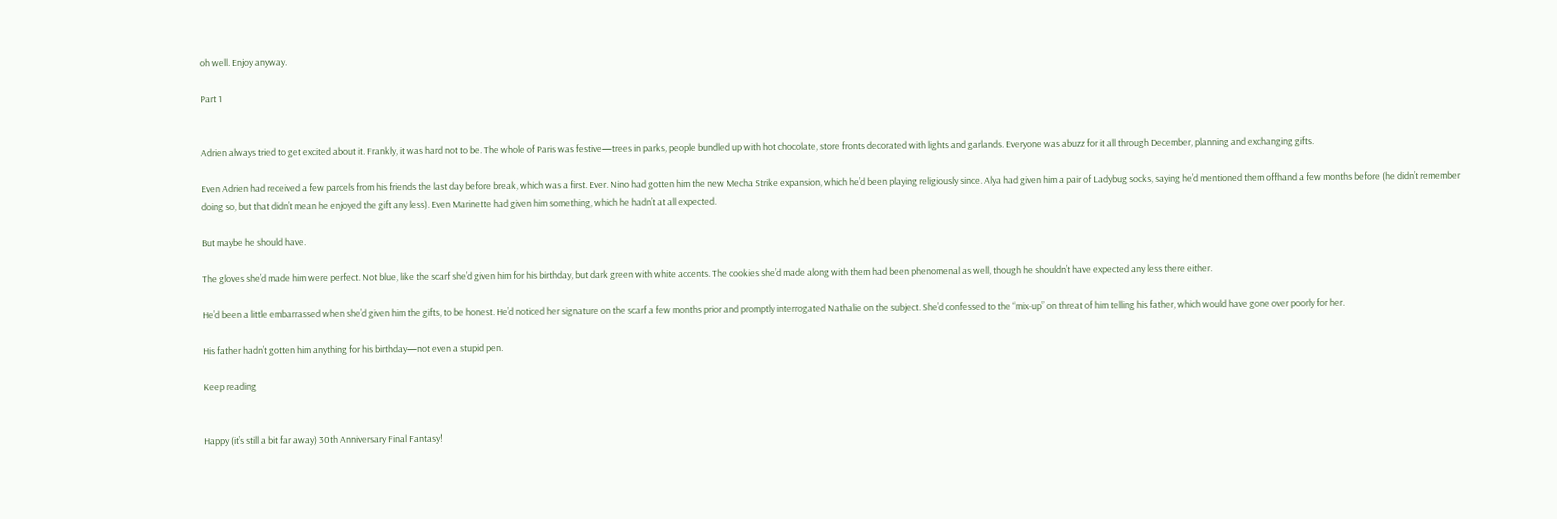oh well. Enjoy anyway.

Part 1


Adrien always tried to get excited about it. Frankly, it was hard not to be. The whole of Paris was festive—trees in parks, people bundled up with hot chocolate, store fronts decorated with lights and garlands. Everyone was abuzz for it all through December, planning and exchanging gifts.

Even Adrien had received a few parcels from his friends the last day before break, which was a first. Ever. Nino had gotten him the new Mecha Strike expansion, which he’d been playing religiously since. Alya had given him a pair of Ladybug socks, saying he’d mentioned them offhand a few months before (he didn’t remember doing so, but that didn’t mean he enjoyed the gift any less). Even Marinette had given him something, which he hadn’t at all expected.

But maybe he should have.

The gloves she’d made him were perfect. Not blue, like the scarf she’d given him for his birthday, but dark green with white accents. The cookies she’d made along with them had been phenomenal as well, though he shouldn’t have expected any less there either.

He’d been a little embarrassed when she’d given him the gifts, to be honest. He’d noticed her signature on the scarf a few months prior and promptly interrogated Nathalie on the subject. She’d confessed to the “mix-up” on threat of him telling his father, which would have gone over poorly for her.

His father hadn’t gotten him anything for his birthday—not even a stupid pen.

Keep reading


Happy (it’s still a bit far away) 30th Anniversary Final Fantasy!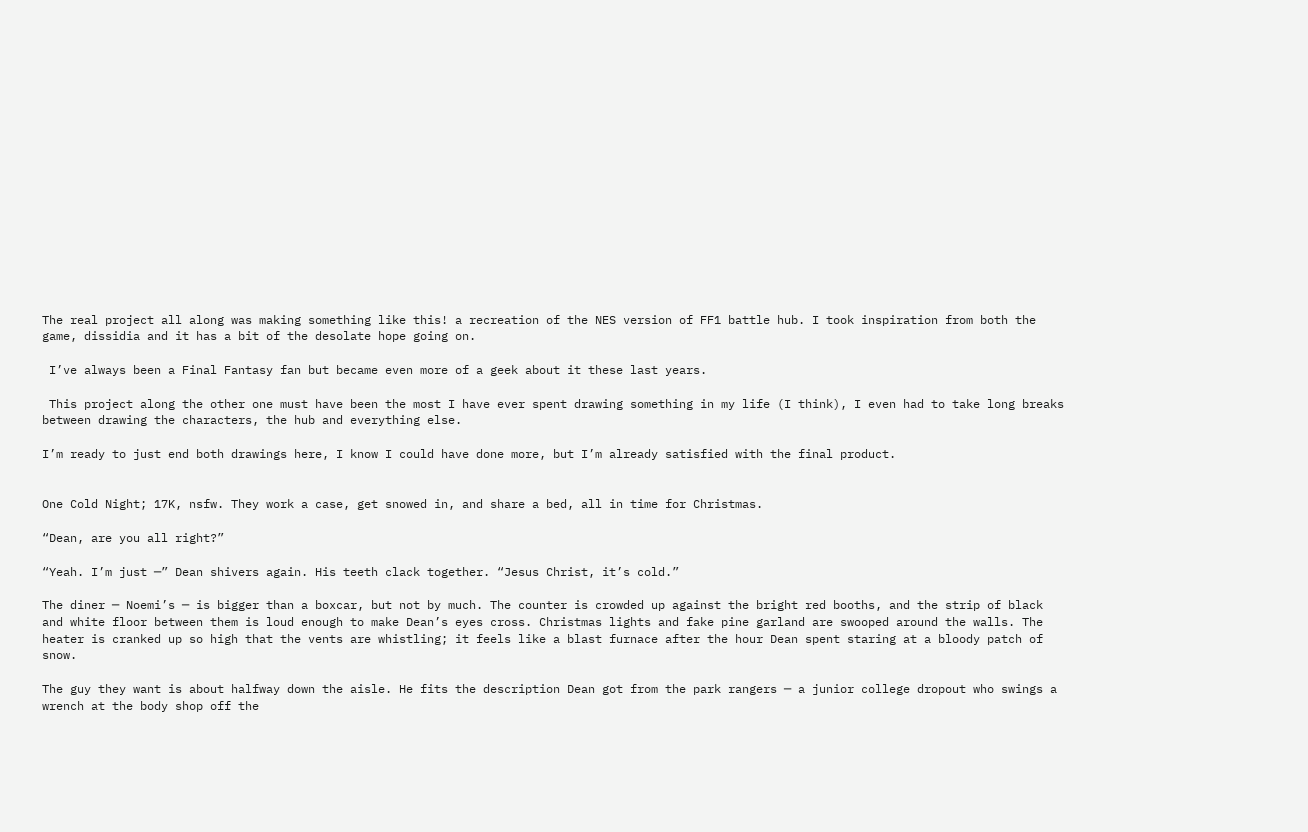The real project all along was making something like this! a recreation of the NES version of FF1 battle hub. I took inspiration from both the game, dissidia and it has a bit of the desolate hope going on.

 I’ve always been a Final Fantasy fan but became even more of a geek about it these last years.

 This project along the other one must have been the most I have ever spent drawing something in my life (I think), I even had to take long breaks between drawing the characters, the hub and everything else.

I’m ready to just end both drawings here, I know I could have done more, but I’m already satisfied with the final product.


One Cold Night; 17K, nsfw. They work a case, get snowed in, and share a bed, all in time for Christmas.

“Dean, are you all right?”

“Yeah. I’m just ─” Dean shivers again. His teeth clack together. “Jesus Christ, it’s cold.”

The diner ─ Noemi’s ─ is bigger than a boxcar, but not by much. The counter is crowded up against the bright red booths, and the strip of black and white floor between them is loud enough to make Dean’s eyes cross. Christmas lights and fake pine garland are swooped around the walls. The heater is cranked up so high that the vents are whistling; it feels like a blast furnace after the hour Dean spent staring at a bloody patch of snow.

The guy they want is about halfway down the aisle. He fits the description Dean got from the park rangers ─ a junior college dropout who swings a wrench at the body shop off the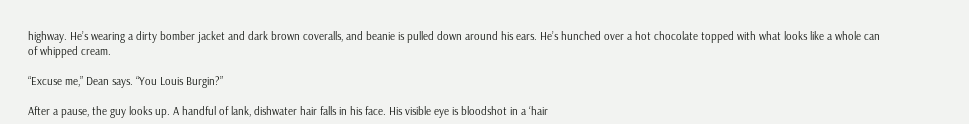highway. He’s wearing a dirty bomber jacket and dark brown coveralls, and beanie is pulled down around his ears. He’s hunched over a hot chocolate topped with what looks like a whole can of whipped cream.

“Excuse me,” Dean says. “You Louis Burgin?”

After a pause, the guy looks up. A handful of lank, dishwater hair falls in his face. His visible eye is bloodshot in a ‘hair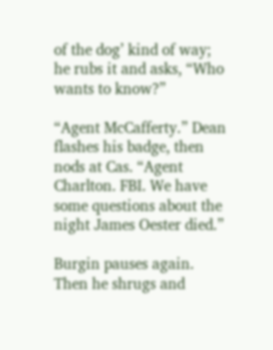of the dog’ kind of way; he rubs it and asks, “Who wants to know?”

“Agent McCafferty.” Dean flashes his badge, then nods at Cas. “Agent Charlton. FBI. We have some questions about the night James Oester died.”

Burgin pauses again. Then he shrugs and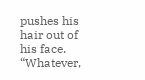pushes his hair out of his face. “Whatever,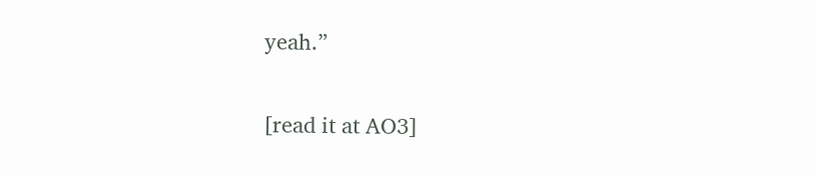yeah.”

[read it at AO3]